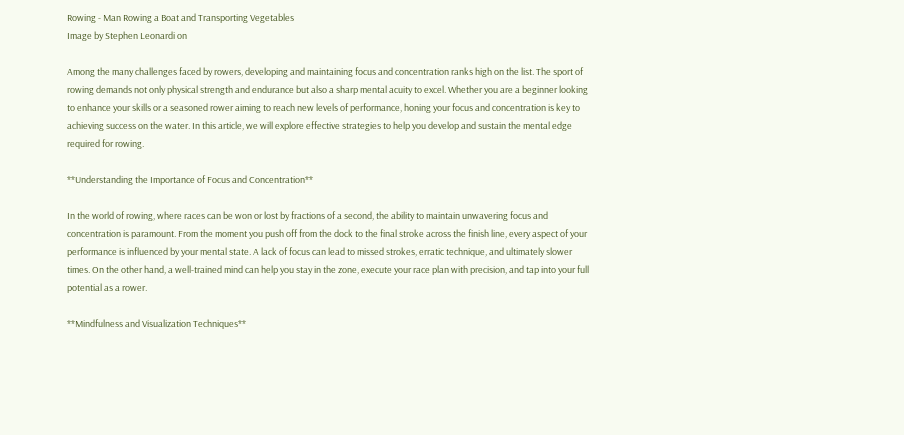Rowing - Man Rowing a Boat and Transporting Vegetables
Image by Stephen Leonardi on

Among the many challenges faced by rowers, developing and maintaining focus and concentration ranks high on the list. The sport of rowing demands not only physical strength and endurance but also a sharp mental acuity to excel. Whether you are a beginner looking to enhance your skills or a seasoned rower aiming to reach new levels of performance, honing your focus and concentration is key to achieving success on the water. In this article, we will explore effective strategies to help you develop and sustain the mental edge required for rowing.

**Understanding the Importance of Focus and Concentration**

In the world of rowing, where races can be won or lost by fractions of a second, the ability to maintain unwavering focus and concentration is paramount. From the moment you push off from the dock to the final stroke across the finish line, every aspect of your performance is influenced by your mental state. A lack of focus can lead to missed strokes, erratic technique, and ultimately slower times. On the other hand, a well-trained mind can help you stay in the zone, execute your race plan with precision, and tap into your full potential as a rower.

**Mindfulness and Visualization Techniques**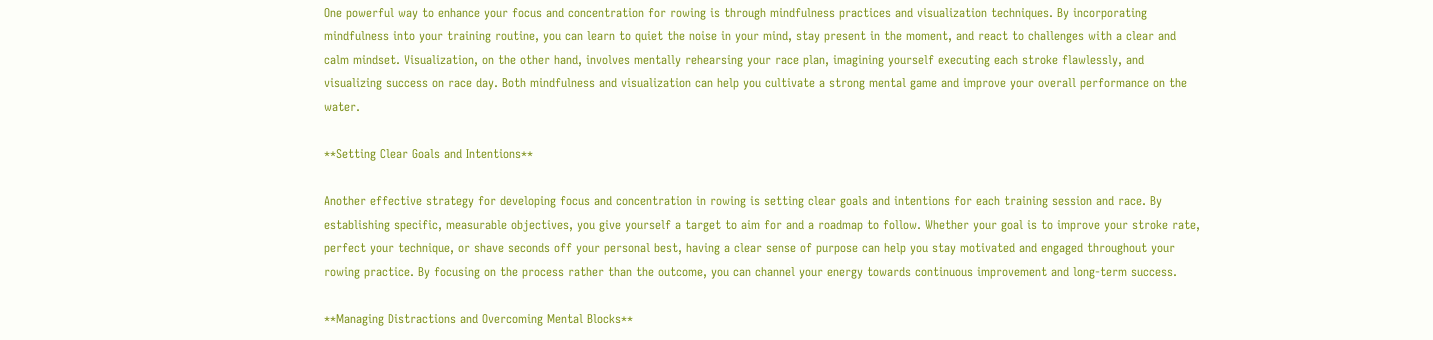One powerful way to enhance your focus and concentration for rowing is through mindfulness practices and visualization techniques. By incorporating mindfulness into your training routine, you can learn to quiet the noise in your mind, stay present in the moment, and react to challenges with a clear and calm mindset. Visualization, on the other hand, involves mentally rehearsing your race plan, imagining yourself executing each stroke flawlessly, and visualizing success on race day. Both mindfulness and visualization can help you cultivate a strong mental game and improve your overall performance on the water.

**Setting Clear Goals and Intentions**

Another effective strategy for developing focus and concentration in rowing is setting clear goals and intentions for each training session and race. By establishing specific, measurable objectives, you give yourself a target to aim for and a roadmap to follow. Whether your goal is to improve your stroke rate, perfect your technique, or shave seconds off your personal best, having a clear sense of purpose can help you stay motivated and engaged throughout your rowing practice. By focusing on the process rather than the outcome, you can channel your energy towards continuous improvement and long-term success.

**Managing Distractions and Overcoming Mental Blocks**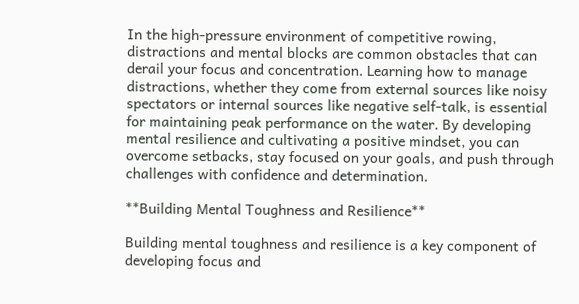In the high-pressure environment of competitive rowing, distractions and mental blocks are common obstacles that can derail your focus and concentration. Learning how to manage distractions, whether they come from external sources like noisy spectators or internal sources like negative self-talk, is essential for maintaining peak performance on the water. By developing mental resilience and cultivating a positive mindset, you can overcome setbacks, stay focused on your goals, and push through challenges with confidence and determination.

**Building Mental Toughness and Resilience**

Building mental toughness and resilience is a key component of developing focus and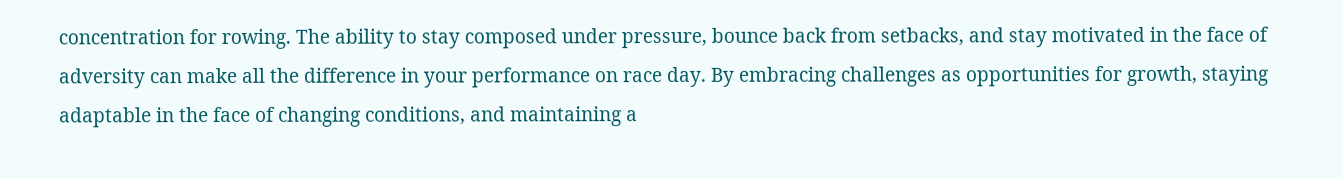concentration for rowing. The ability to stay composed under pressure, bounce back from setbacks, and stay motivated in the face of adversity can make all the difference in your performance on race day. By embracing challenges as opportunities for growth, staying adaptable in the face of changing conditions, and maintaining a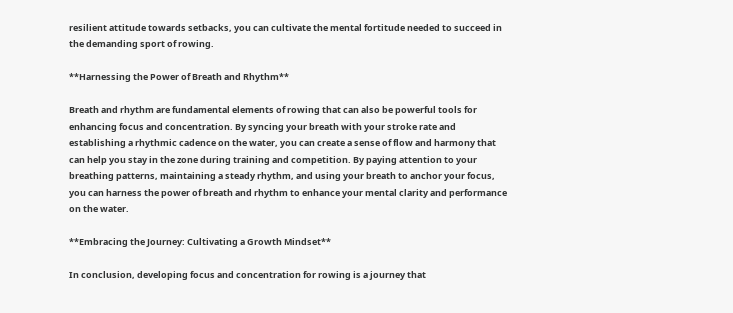resilient attitude towards setbacks, you can cultivate the mental fortitude needed to succeed in the demanding sport of rowing.

**Harnessing the Power of Breath and Rhythm**

Breath and rhythm are fundamental elements of rowing that can also be powerful tools for enhancing focus and concentration. By syncing your breath with your stroke rate and establishing a rhythmic cadence on the water, you can create a sense of flow and harmony that can help you stay in the zone during training and competition. By paying attention to your breathing patterns, maintaining a steady rhythm, and using your breath to anchor your focus, you can harness the power of breath and rhythm to enhance your mental clarity and performance on the water.

**Embracing the Journey: Cultivating a Growth Mindset**

In conclusion, developing focus and concentration for rowing is a journey that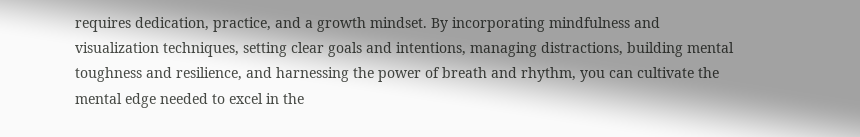requires dedication, practice, and a growth mindset. By incorporating mindfulness and visualization techniques, setting clear goals and intentions, managing distractions, building mental toughness and resilience, and harnessing the power of breath and rhythm, you can cultivate the mental edge needed to excel in the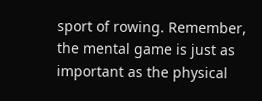sport of rowing. Remember, the mental game is just as important as the physical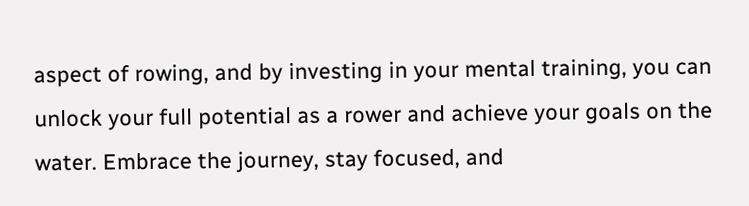aspect of rowing, and by investing in your mental training, you can unlock your full potential as a rower and achieve your goals on the water. Embrace the journey, stay focused, and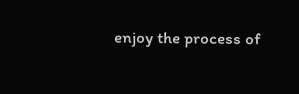enjoy the process of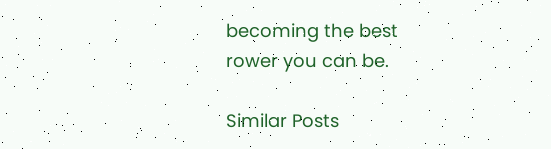becoming the best rower you can be.

Similar Posts